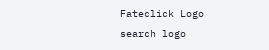Fateclick Logo
search logo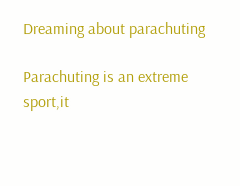Dreaming about parachuting

Parachuting is an extreme sport,it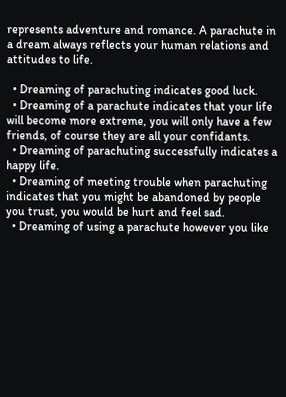represents adventure and romance. A parachute in a dream always reflects your human relations and attitudes to life.

  • Dreaming of parachuting indicates good luck.
  • Dreaming of a parachute indicates that your life will become more extreme, you will only have a few friends, of course they are all your confidants.
  • Dreaming of parachuting successfully indicates a happy life.
  • Dreaming of meeting trouble when parachuting indicates that you might be abandoned by people you trust, you would be hurt and feel sad.
  • Dreaming of using a parachute however you like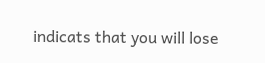indicats that you will lose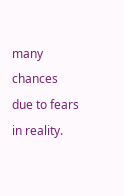many chances due to fears in reality.